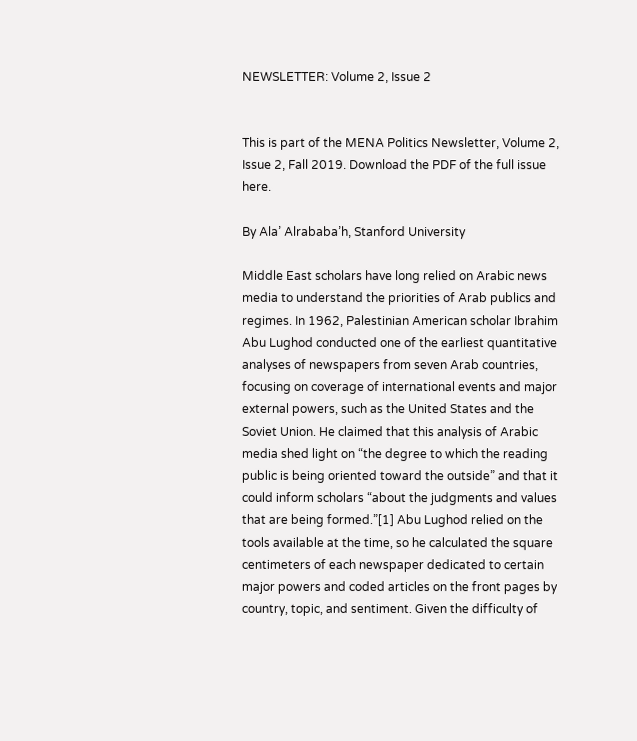NEWSLETTER: Volume 2, Issue 2


This is part of the MENA Politics Newsletter, Volume 2, Issue 2, Fall 2019. Download the PDF of the full issue here.

By Ala’ Alrababa’h, Stanford University

Middle East scholars have long relied on Arabic news media to understand the priorities of Arab publics and regimes. In 1962, Palestinian American scholar Ibrahim Abu Lughod conducted one of the earliest quantitative analyses of newspapers from seven Arab countries, focusing on coverage of international events and major external powers, such as the United States and the Soviet Union. He claimed that this analysis of Arabic media shed light on “the degree to which the reading public is being oriented toward the outside” and that it could inform scholars “about the judgments and values that are being formed.”[1] Abu Lughod relied on the tools available at the time, so he calculated the square centimeters of each newspaper dedicated to certain major powers and coded articles on the front pages by country, topic, and sentiment. Given the difficulty of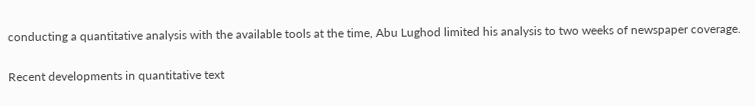conducting a quantitative analysis with the available tools at the time, Abu Lughod limited his analysis to two weeks of newspaper coverage.

Recent developments in quantitative text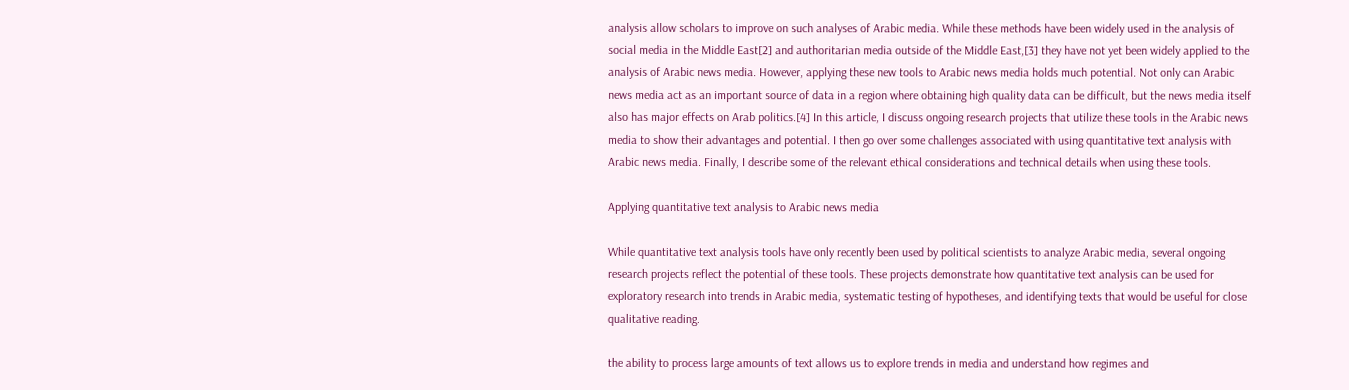analysis allow scholars to improve on such analyses of Arabic media. While these methods have been widely used in the analysis of social media in the Middle East[2] and authoritarian media outside of the Middle East,[3] they have not yet been widely applied to the analysis of Arabic news media. However, applying these new tools to Arabic news media holds much potential. Not only can Arabic news media act as an important source of data in a region where obtaining high quality data can be difficult, but the news media itself also has major effects on Arab politics.[4] In this article, I discuss ongoing research projects that utilize these tools in the Arabic news media to show their advantages and potential. I then go over some challenges associated with using quantitative text analysis with Arabic news media. Finally, I describe some of the relevant ethical considerations and technical details when using these tools.

Applying quantitative text analysis to Arabic news media

While quantitative text analysis tools have only recently been used by political scientists to analyze Arabic media, several ongoing research projects reflect the potential of these tools. These projects demonstrate how quantitative text analysis can be used for exploratory research into trends in Arabic media, systematic testing of hypotheses, and identifying texts that would be useful for close qualitative reading.

the ability to process large amounts of text allows us to explore trends in media and understand how regimes and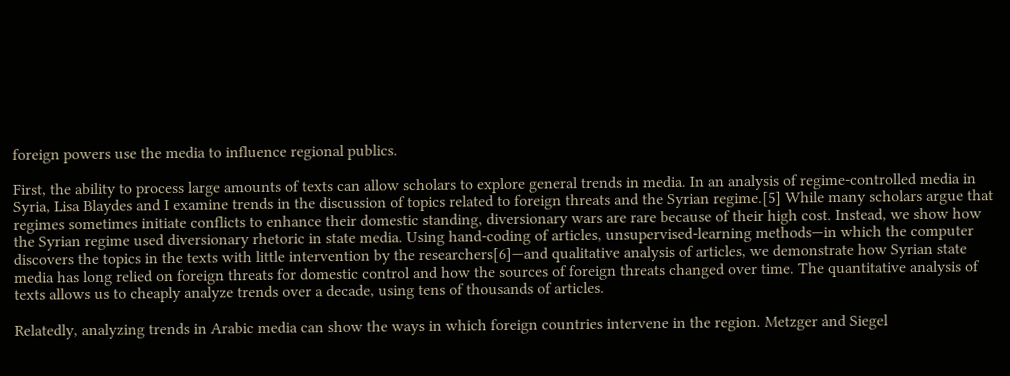foreign powers use the media to influence regional publics.

First, the ability to process large amounts of texts can allow scholars to explore general trends in media. In an analysis of regime-controlled media in Syria, Lisa Blaydes and I examine trends in the discussion of topics related to foreign threats and the Syrian regime.[5] While many scholars argue that regimes sometimes initiate conflicts to enhance their domestic standing, diversionary wars are rare because of their high cost. Instead, we show how the Syrian regime used diversionary rhetoric in state media. Using hand-coding of articles, unsupervised-learning methods—in which the computer discovers the topics in the texts with little intervention by the researchers[6]—and qualitative analysis of articles, we demonstrate how Syrian state media has long relied on foreign threats for domestic control and how the sources of foreign threats changed over time. The quantitative analysis of texts allows us to cheaply analyze trends over a decade, using tens of thousands of articles.

Relatedly, analyzing trends in Arabic media can show the ways in which foreign countries intervene in the region. Metzger and Siegel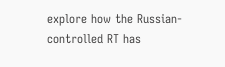explore how the Russian-controlled RT has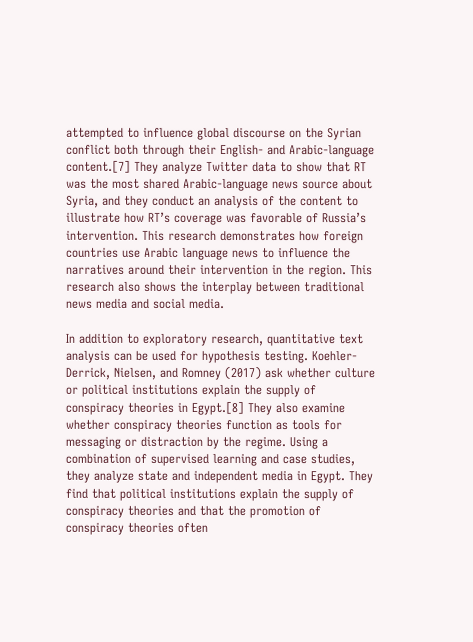attempted to influence global discourse on the Syrian conflict both through their English- and Arabic-language content.[7] They analyze Twitter data to show that RT was the most shared Arabic-language news source about Syria, and they conduct an analysis of the content to illustrate how RT’s coverage was favorable of Russia’s intervention. This research demonstrates how foreign countries use Arabic language news to influence the narratives around their intervention in the region. This research also shows the interplay between traditional news media and social media.

In addition to exploratory research, quantitative text analysis can be used for hypothesis testing. Koehler-Derrick, Nielsen, and Romney (2017) ask whether culture or political institutions explain the supply of conspiracy theories in Egypt.[8] They also examine whether conspiracy theories function as tools for messaging or distraction by the regime. Using a combination of supervised learning and case studies, they analyze state and independent media in Egypt. They find that political institutions explain the supply of conspiracy theories and that the promotion of conspiracy theories often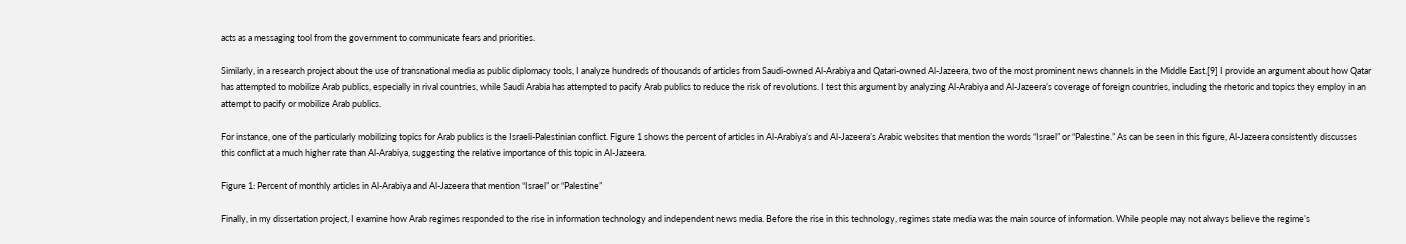acts as a messaging tool from the government to communicate fears and priorities.

Similarly, in a research project about the use of transnational media as public diplomacy tools, I analyze hundreds of thousands of articles from Saudi-owned Al-Arabiya and Qatari-owned Al-Jazeera, two of the most prominent news channels in the Middle East.[9] I provide an argument about how Qatar has attempted to mobilize Arab publics, especially in rival countries, while Saudi Arabia has attempted to pacify Arab publics to reduce the risk of revolutions. I test this argument by analyzing Al-Arabiya and Al-Jazeera’s coverage of foreign countries, including the rhetoric and topics they employ in an attempt to pacify or mobilize Arab publics.

For instance, one of the particularly mobilizing topics for Arab publics is the Israeli-Palestinian conflict. Figure 1 shows the percent of articles in Al-Arabiya’s and Al-Jazeera’s Arabic websites that mention the words “Israel” or “Palestine.” As can be seen in this figure, Al-Jazeera consistently discusses this conflict at a much higher rate than Al-Arabiya, suggesting the relative importance of this topic in Al-Jazeera.

Figure 1: Percent of monthly articles in Al-Arabiya and Al-Jazeera that mention “Israel” or “Palestine”

Finally, in my dissertation project, I examine how Arab regimes responded to the rise in information technology and independent news media. Before the rise in this technology, regimes state media was the main source of information. While people may not always believe the regime’s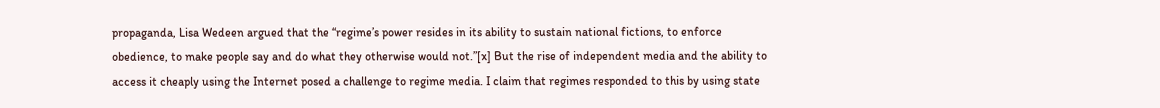propaganda, Lisa Wedeen argued that the “regime’s power resides in its ability to sustain national fictions, to enforce obedience, to make people say and do what they otherwise would not.”[x] But the rise of independent media and the ability to access it cheaply using the Internet posed a challenge to regime media. I claim that regimes responded to this by using state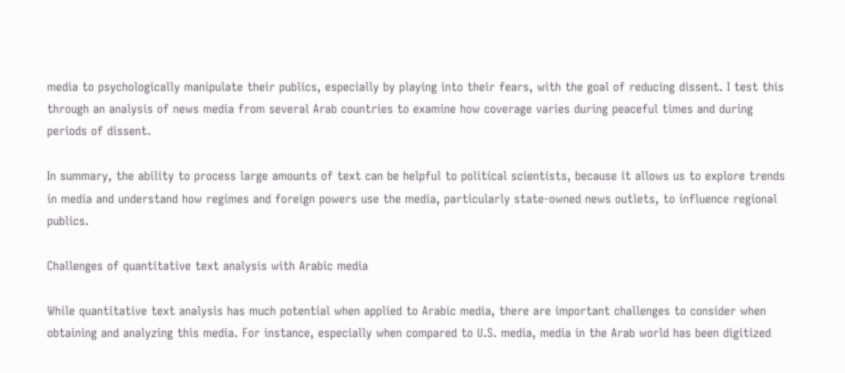media to psychologically manipulate their publics, especially by playing into their fears, with the goal of reducing dissent. I test this through an analysis of news media from several Arab countries to examine how coverage varies during peaceful times and during periods of dissent.

In summary, the ability to process large amounts of text can be helpful to political scientists, because it allows us to explore trends in media and understand how regimes and foreign powers use the media, particularly state-owned news outlets, to influence regional publics.

Challenges of quantitative text analysis with Arabic media

While quantitative text analysis has much potential when applied to Arabic media, there are important challenges to consider when obtaining and analyzing this media. For instance, especially when compared to U.S. media, media in the Arab world has been digitized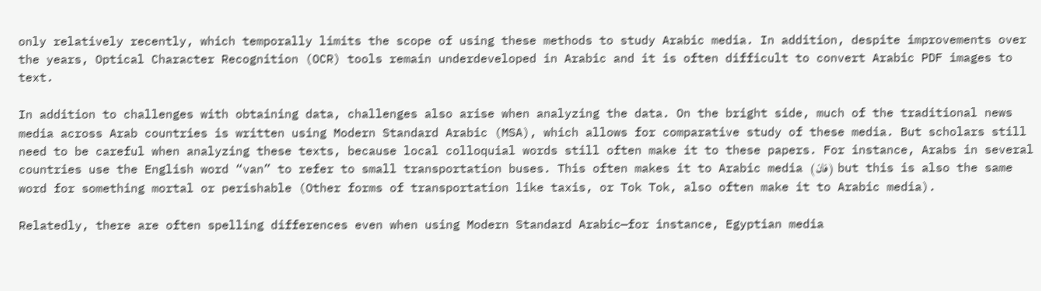only relatively recently, which temporally limits the scope of using these methods to study Arabic media. In addition, despite improvements over the years, Optical Character Recognition (OCR) tools remain underdeveloped in Arabic and it is often difficult to convert Arabic PDF images to text.

In addition to challenges with obtaining data, challenges also arise when analyzing the data. On the bright side, much of the traditional news media across Arab countries is written using Modern Standard Arabic (MSA), which allows for comparative study of these media. But scholars still need to be careful when analyzing these texts, because local colloquial words still often make it to these papers. For instance, Arabs in several countries use the English word “van” to refer to small transportation buses. This often makes it to Arabic media (فان) but this is also the same word for something mortal or perishable (Other forms of transportation like taxis, or Tok Tok, also often make it to Arabic media).

Relatedly, there are often spelling differences even when using Modern Standard Arabic—for instance, Egyptian media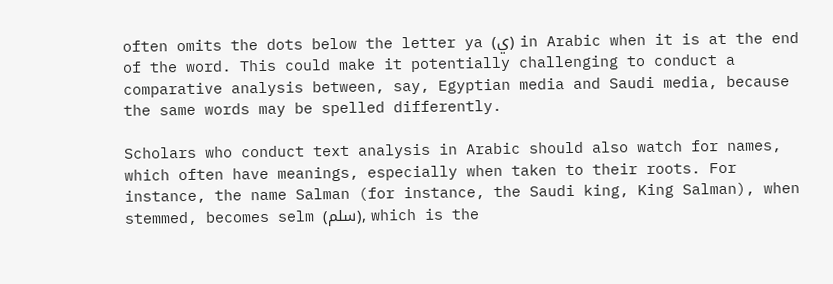often omits the dots below the letter ya (ي) in Arabic when it is at the end of the word. This could make it potentially challenging to conduct a comparative analysis between, say, Egyptian media and Saudi media, because the same words may be spelled differently.

Scholars who conduct text analysis in Arabic should also watch for names, which often have meanings, especially when taken to their roots. For instance, the name Salman (for instance, the Saudi king, King Salman), when stemmed, becomes selm (سلم), which is the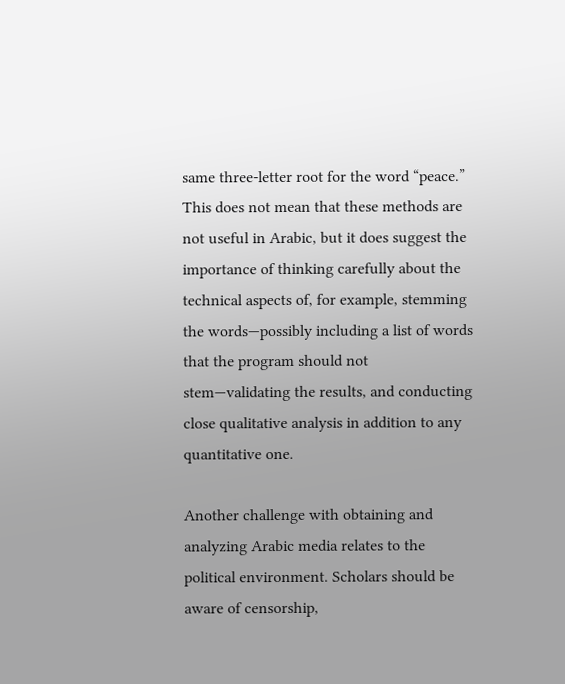same three-letter root for the word “peace.” This does not mean that these methods are not useful in Arabic, but it does suggest the importance of thinking carefully about the technical aspects of, for example, stemming the words—possibly including a list of words that the program should not stem—validating the results, and conducting close qualitative analysis in addition to any quantitative one.

Another challenge with obtaining and analyzing Arabic media relates to the political environment. Scholars should be aware of censorship,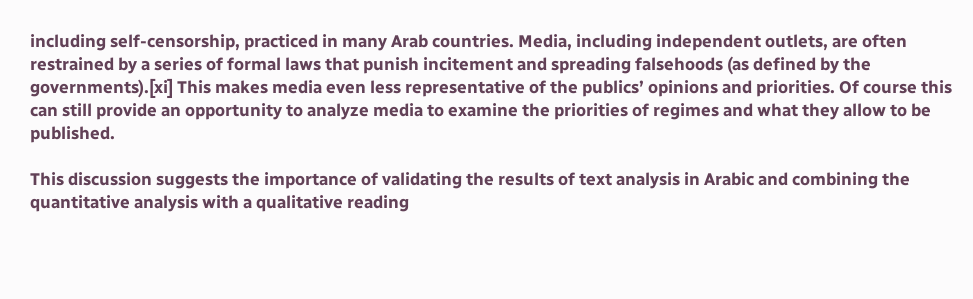including self-censorship, practiced in many Arab countries. Media, including independent outlets, are often restrained by a series of formal laws that punish incitement and spreading falsehoods (as defined by the governments).[xi] This makes media even less representative of the publics’ opinions and priorities. Of course this can still provide an opportunity to analyze media to examine the priorities of regimes and what they allow to be published.

This discussion suggests the importance of validating the results of text analysis in Arabic and combining the quantitative analysis with a qualitative reading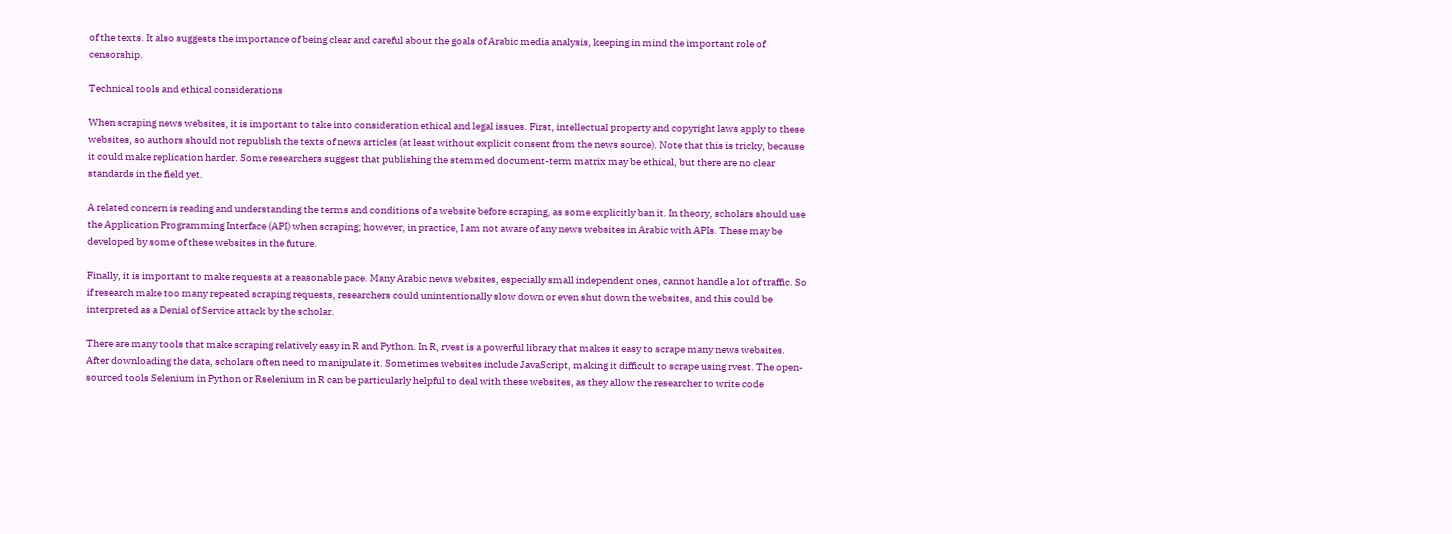of the texts. It also suggests the importance of being clear and careful about the goals of Arabic media analysis, keeping in mind the important role of censorship.

Technical tools and ethical considerations

When scraping news websites, it is important to take into consideration ethical and legal issues. First, intellectual property and copyright laws apply to these websites, so authors should not republish the texts of news articles (at least without explicit consent from the news source). Note that this is tricky, because it could make replication harder. Some researchers suggest that publishing the stemmed document-term matrix may be ethical, but there are no clear standards in the field yet.

A related concern is reading and understanding the terms and conditions of a website before scraping, as some explicitly ban it. In theory, scholars should use the Application Programming Interface (API) when scraping; however, in practice, I am not aware of any news websites in Arabic with APIs. These may be developed by some of these websites in the future.

Finally, it is important to make requests at a reasonable pace. Many Arabic news websites, especially small independent ones, cannot handle a lot of traffic. So if research make too many repeated scraping requests, researchers could unintentionally slow down or even shut down the websites, and this could be interpreted as a Denial of Service attack by the scholar.

There are many tools that make scraping relatively easy in R and Python. In R, rvest is a powerful library that makes it easy to scrape many news websites. After downloading the data, scholars often need to manipulate it. Sometimes websites include JavaScript, making it difficult to scrape using rvest. The open-sourced tools Selenium in Python or Rselenium in R can be particularly helpful to deal with these websites, as they allow the researcher to write code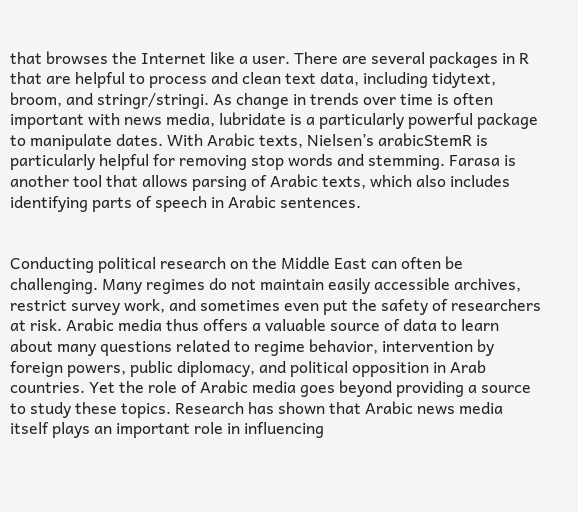that browses the Internet like a user. There are several packages in R that are helpful to process and clean text data, including tidytext, broom, and stringr/stringi. As change in trends over time is often important with news media, lubridate is a particularly powerful package to manipulate dates. With Arabic texts, Nielsen’s arabicStemR is particularly helpful for removing stop words and stemming. Farasa is another tool that allows parsing of Arabic texts, which also includes identifying parts of speech in Arabic sentences.


Conducting political research on the Middle East can often be challenging. Many regimes do not maintain easily accessible archives, restrict survey work, and sometimes even put the safety of researchers at risk. Arabic media thus offers a valuable source of data to learn about many questions related to regime behavior, intervention by foreign powers, public diplomacy, and political opposition in Arab countries. Yet the role of Arabic media goes beyond providing a source to study these topics. Research has shown that Arabic news media itself plays an important role in influencing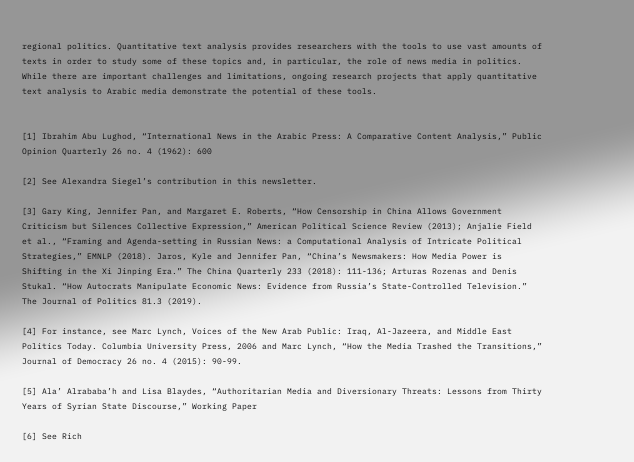regional politics. Quantitative text analysis provides researchers with the tools to use vast amounts of texts in order to study some of these topics and, in particular, the role of news media in politics. While there are important challenges and limitations, ongoing research projects that apply quantitative text analysis to Arabic media demonstrate the potential of these tools.


[1] Ibrahim Abu Lughod, “International News in the Arabic Press: A Comparative Content Analysis,” Public Opinion Quarterly 26 no. 4 (1962): 600

[2] See Alexandra Siegel’s contribution in this newsletter.

[3] Gary King, Jennifer Pan, and Margaret E. Roberts, “How Censorship in China Allows Government Criticism but Silences Collective Expression,” American Political Science Review (2013); Anjalie Field et al., “Framing and Agenda-setting in Russian News: a Computational Analysis of Intricate Political Strategies,” EMNLP (2018). Jaros, Kyle and Jennifer Pan, “China’s Newsmakers: How Media Power is Shifting in the Xi Jinping Era.” The China Quarterly 233 (2018): 111-136; Arturas Rozenas and Denis Stukal. “How Autocrats Manipulate Economic News: Evidence from Russia’s State-Controlled Television.” The Journal of Politics 81.3 (2019).

[4] For instance, see Marc Lynch, Voices of the New Arab Public: Iraq, Al-Jazeera, and Middle East Politics Today. Columbia University Press, 2006 and Marc Lynch, “How the Media Trashed the Transitions,” Journal of Democracy 26 no. 4 (2015): 90-99.

[5] Ala’ Alrababa’h and Lisa Blaydes, “Authoritarian Media and Diversionary Threats: Lessons from Thirty Years of Syrian State Discourse,” Working Paper

[6] See Rich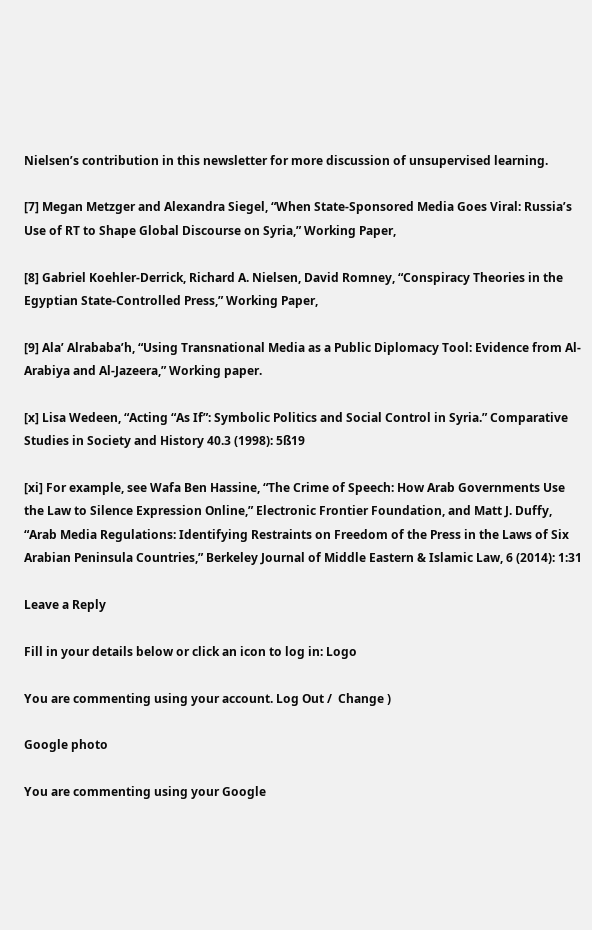Nielsen’s contribution in this newsletter for more discussion of unsupervised learning.

[7] Megan Metzger and Alexandra Siegel, “When State-Sponsored Media Goes Viral: Russia’s Use of RT to Shape Global Discourse on Syria,” Working Paper,

[8] Gabriel Koehler-Derrick, Richard A. Nielsen, David Romney, “Conspiracy Theories in the Egyptian State-Controlled Press,” Working Paper,

[9] Ala’ Alrababa’h, “Using Transnational Media as a Public Diplomacy Tool: Evidence from Al-Arabiya and Al-Jazeera,” Working paper.

[x] Lisa Wedeen, “Acting “As If”: Symbolic Politics and Social Control in Syria.” Comparative Studies in Society and History 40.3 (1998): 5ß19

[xi] For example, see Wafa Ben Hassine, “The Crime of Speech: How Arab Governments Use the Law to Silence Expression Online,” Electronic Frontier Foundation, and Matt J. Duffy, “Arab Media Regulations: Identifying Restraints on Freedom of the Press in the Laws of Six Arabian Peninsula Countries,” Berkeley Journal of Middle Eastern & Islamic Law, 6 (2014): 1:31

Leave a Reply

Fill in your details below or click an icon to log in: Logo

You are commenting using your account. Log Out /  Change )

Google photo

You are commenting using your Google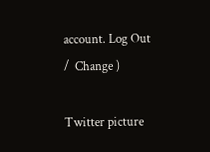account. Log Out /  Change )

Twitter picture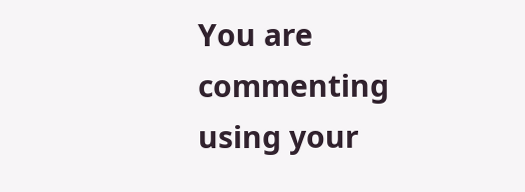You are commenting using your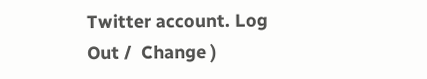Twitter account. Log Out /  Change )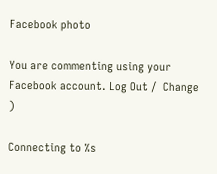Facebook photo

You are commenting using your Facebook account. Log Out /  Change )

Connecting to %s